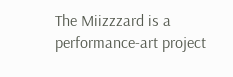The Miizzzard is a performance-art project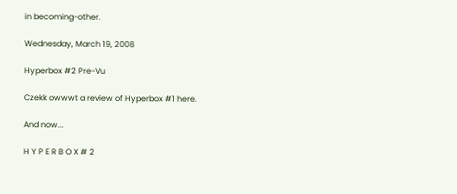in becoming-other.

Wednesday, March 19, 2008

Hyperbox #2 Pre-Vu

Czekk owwwt a review of Hyperbox #1 here.

And now...

H Y P E R B O X # 2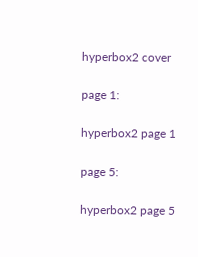hyperbox2 cover

page 1:

hyperbox2 page 1

page 5:

hyperbox2 page 5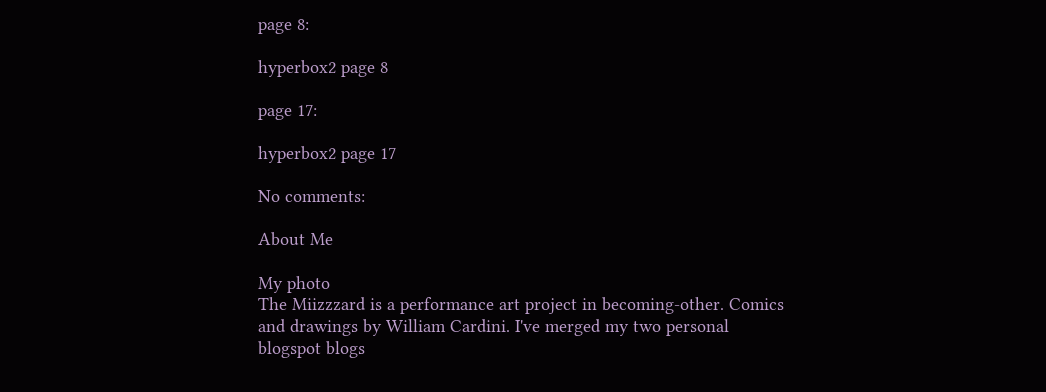page 8:

hyperbox2 page 8

page 17:

hyperbox2 page 17

No comments:

About Me

My photo
The Miizzzard is a performance art project in becoming-other. Comics and drawings by William Cardini. I've merged my two personal blogspot blogs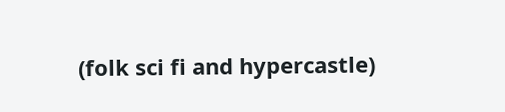(folk sci fi and hypercastle)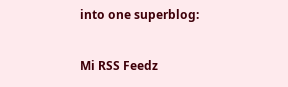into one superblog:

Mi RSS Feedz